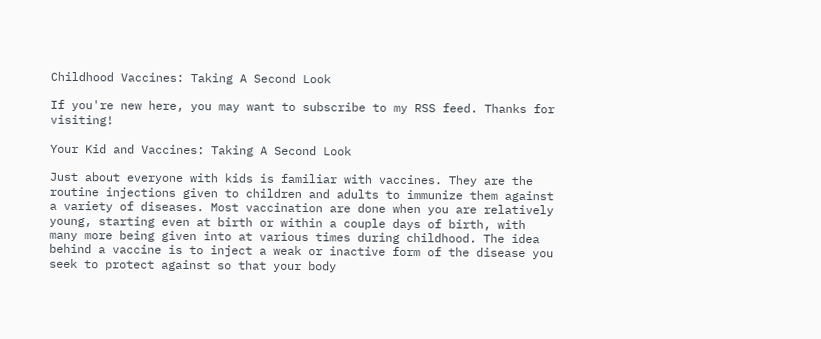Childhood Vaccines: Taking A Second Look

If you're new here, you may want to subscribe to my RSS feed. Thanks for visiting!

Your Kid and Vaccines: Taking A Second Look

Just about everyone with kids is familiar with vaccines. They are the routine injections given to children and adults to immunize them against a variety of diseases. Most vaccination are done when you are relatively young, starting even at birth or within a couple days of birth, with many more being given into at various times during childhood. The idea behind a vaccine is to inject a weak or inactive form of the disease you seek to protect against so that your body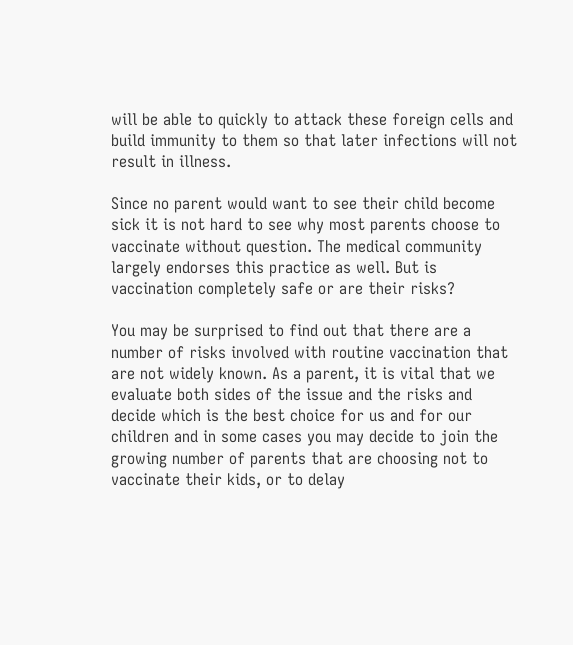will be able to quickly to attack these foreign cells and build immunity to them so that later infections will not result in illness.

Since no parent would want to see their child become sick it is not hard to see why most parents choose to vaccinate without question. The medical community largely endorses this practice as well. But is vaccination completely safe or are their risks?

You may be surprised to find out that there are a number of risks involved with routine vaccination that are not widely known. As a parent, it is vital that we evaluate both sides of the issue and the risks and decide which is the best choice for us and for our children and in some cases you may decide to join the growing number of parents that are choosing not to vaccinate their kids, or to delay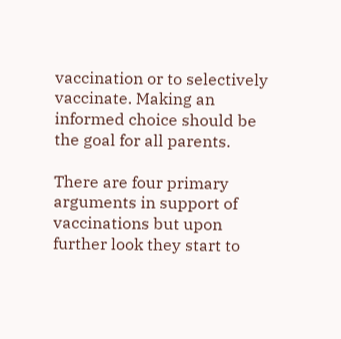vaccination or to selectively vaccinate. Making an informed choice should be the goal for all parents.

There are four primary arguments in support of vaccinations but upon further look they start to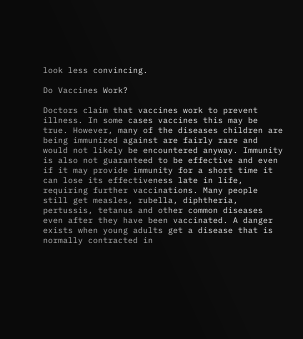look less convincing.

Do Vaccines Work?

Doctors claim that vaccines work to prevent illness. In some cases vaccines this may be true. However, many of the diseases children are being immunized against are fairly rare and would not likely be encountered anyway. Immunity is also not guaranteed to be effective and even if it may provide immunity for a short time it can lose its effectiveness late in life, requiring further vaccinations. Many people still get measles, rubella, diphtheria, pertussis, tetanus and other common diseases even after they have been vaccinated. A danger exists when young adults get a disease that is normally contracted in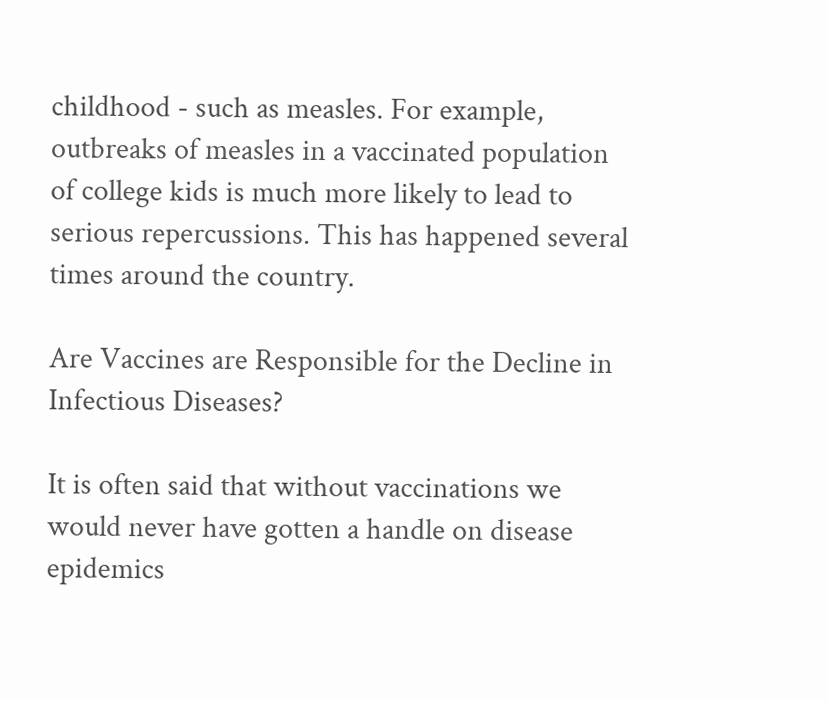childhood - such as measles. For example, outbreaks of measles in a vaccinated population of college kids is much more likely to lead to serious repercussions. This has happened several times around the country.

Are Vaccines are Responsible for the Decline in Infectious Diseases?

It is often said that without vaccinations we would never have gotten a handle on disease epidemics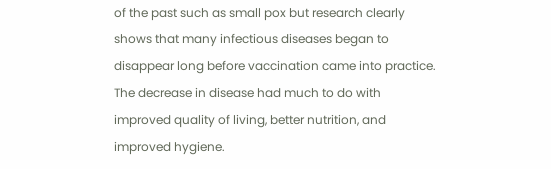of the past such as small pox but research clearly shows that many infectious diseases began to disappear long before vaccination came into practice. The decrease in disease had much to do with improved quality of living, better nutrition, and improved hygiene.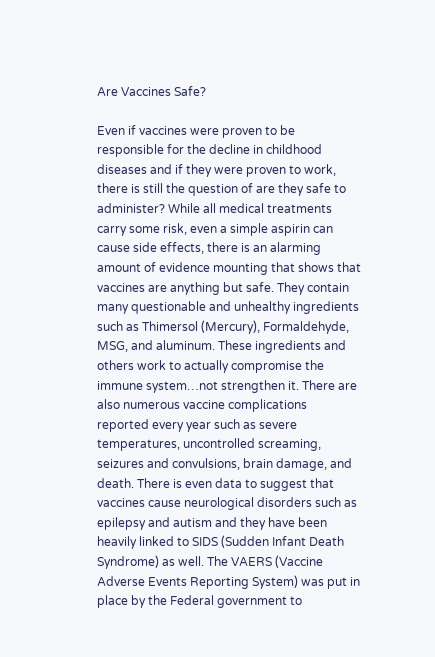Are Vaccines Safe?

Even if vaccines were proven to be responsible for the decline in childhood diseases and if they were proven to work, there is still the question of are they safe to administer? While all medical treatments carry some risk, even a simple aspirin can cause side effects, there is an alarming amount of evidence mounting that shows that vaccines are anything but safe. They contain many questionable and unhealthy ingredients such as Thimersol (Mercury), Formaldehyde, MSG, and aluminum. These ingredients and others work to actually compromise the immune system…not strengthen it. There are also numerous vaccine complications reported every year such as severe temperatures, uncontrolled screaming, seizures and convulsions, brain damage, and death. There is even data to suggest that vaccines cause neurological disorders such as epilepsy and autism and they have been heavily linked to SIDS (Sudden Infant Death Syndrome) as well. The VAERS (Vaccine Adverse Events Reporting System) was put in place by the Federal government to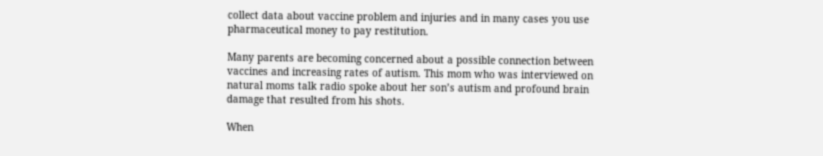collect data about vaccine problem and injuries and in many cases you use pharmaceutical money to pay restitution.

Many parents are becoming concerned about a possible connection between vaccines and increasing rates of autism. This mom who was interviewed on natural moms talk radio spoke about her son’s autism and profound brain damage that resulted from his shots.

When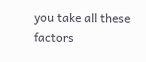you take all these factors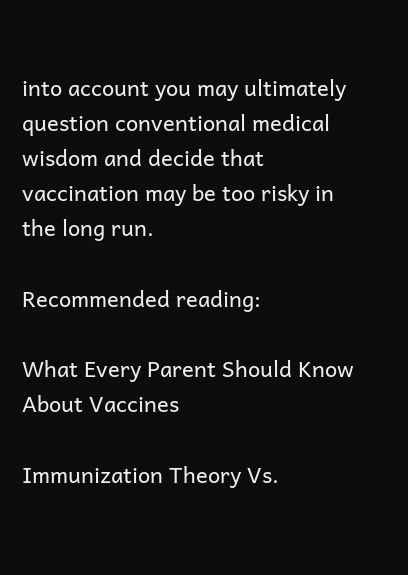into account you may ultimately question conventional medical wisdom and decide that vaccination may be too risky in the long run.

Recommended reading:

What Every Parent Should Know About Vaccines

Immunization Theory Vs.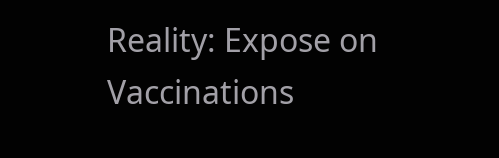Reality: Expose on Vaccinations